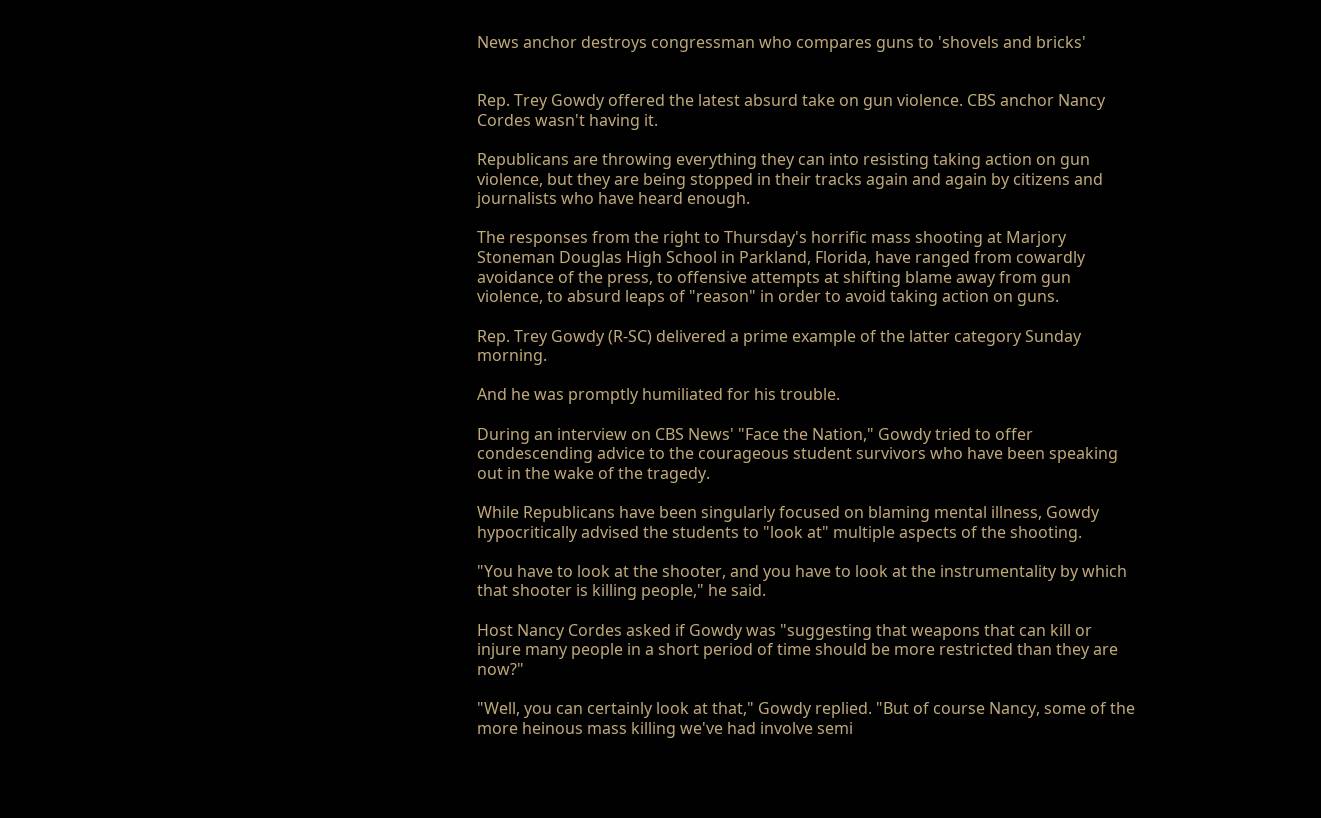News anchor destroys congressman who compares guns to 'shovels and bricks'


Rep. Trey Gowdy offered the latest absurd take on gun violence. CBS anchor Nancy Cordes wasn't having it.

Republicans are throwing everything they can into resisting taking action on gun violence, but they are being stopped in their tracks again and again by citizens and journalists who have heard enough.

The responses from the right to Thursday's horrific mass shooting at Marjory Stoneman Douglas High School in Parkland, Florida, have ranged from cowardly avoidance of the press, to offensive attempts at shifting blame away from gun violence, to absurd leaps of "reason" in order to avoid taking action on guns.

Rep. Trey Gowdy (R-SC) delivered a prime example of the latter category Sunday morning.

And he was promptly humiliated for his trouble.

During an interview on CBS News' "Face the Nation," Gowdy tried to offer condescending advice to the courageous student survivors who have been speaking out in the wake of the tragedy.

While Republicans have been singularly focused on blaming mental illness, Gowdy hypocritically advised the students to "look at" multiple aspects of the shooting.

"You have to look at the shooter, and you have to look at the instrumentality by which that shooter is killing people," he said.

Host Nancy Cordes asked if Gowdy was "suggesting that weapons that can kill or injure many people in a short period of time should be more restricted than they are now?"

"Well, you can certainly look at that," Gowdy replied. "But of course Nancy, some of the more heinous mass killing we've had involve semi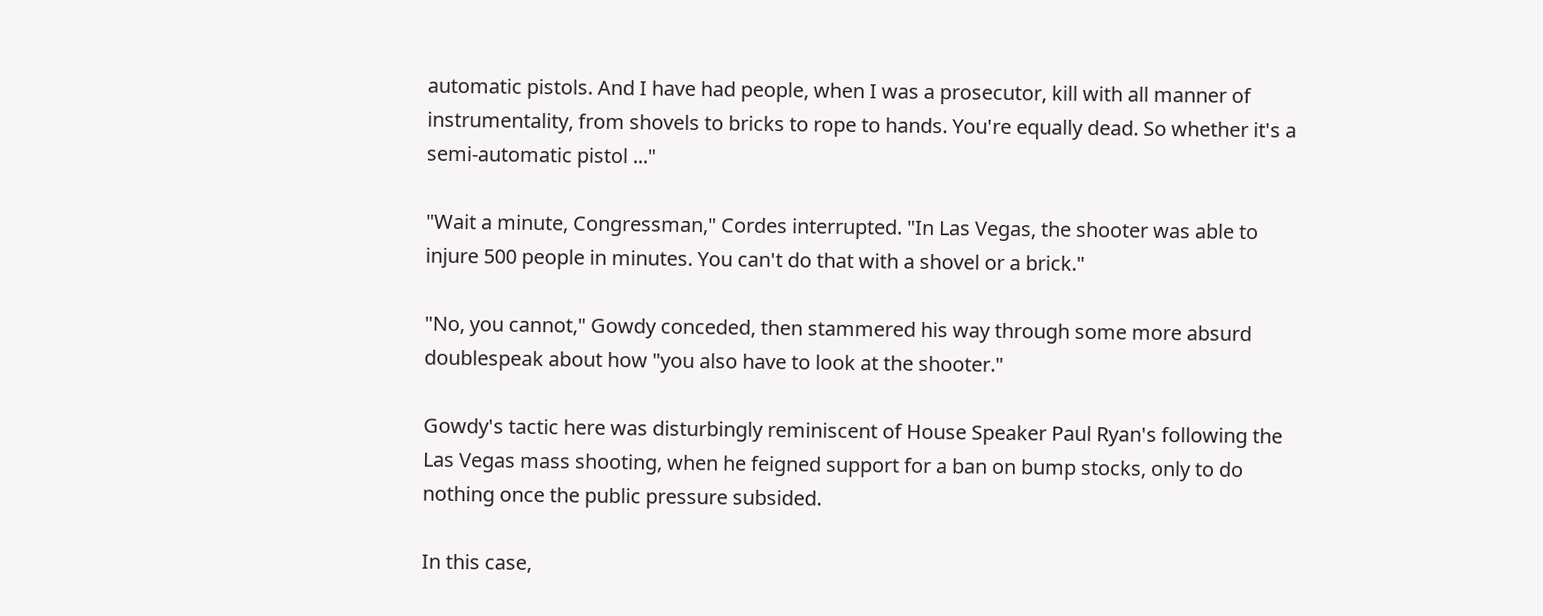automatic pistols. And I have had people, when I was a prosecutor, kill with all manner of instrumentality, from shovels to bricks to rope to hands. You're equally dead. So whether it's a semi-automatic pistol ..."

"Wait a minute, Congressman," Cordes interrupted. "In Las Vegas, the shooter was able to injure 500 people in minutes. You can't do that with a shovel or a brick."

"No, you cannot," Gowdy conceded, then stammered his way through some more absurd doublespeak about how "you also have to look at the shooter."

Gowdy's tactic here was disturbingly reminiscent of House Speaker Paul Ryan's following the Las Vegas mass shooting, when he feigned support for a ban on bump stocks, only to do nothing once the public pressure subsided.

In this case,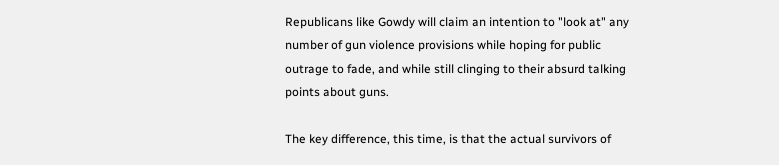Republicans like Gowdy will claim an intention to "look at" any number of gun violence provisions while hoping for public outrage to fade, and while still clinging to their absurd talking points about guns.

The key difference, this time, is that the actual survivors of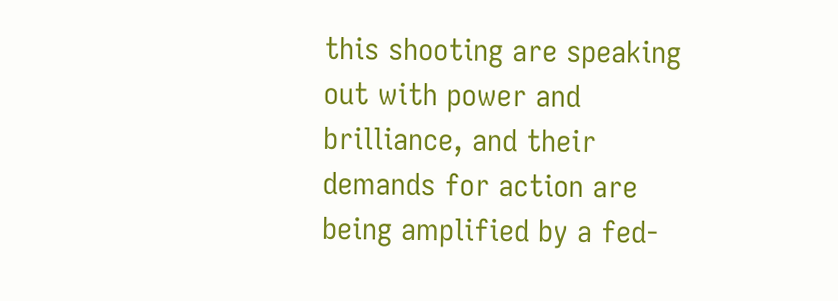this shooting are speaking out with power and brilliance, and their demands for action are being amplified by a fed-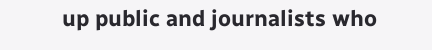up public and journalists who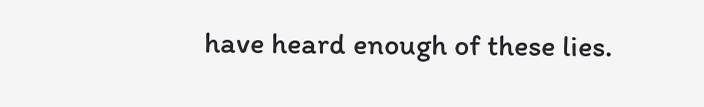have heard enough of these lies.